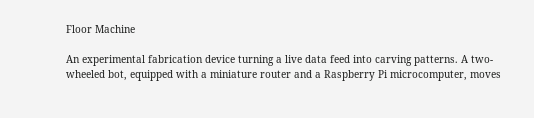Floor Machine

An experimental fabrication device turning a live data feed into carving patterns. A two-wheeled bot, equipped with a miniature router and a Raspberry Pi microcomputer, moves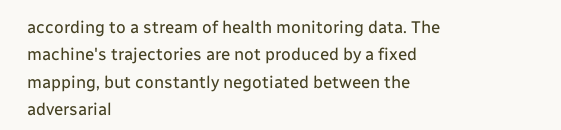according to a stream of health monitoring data. The machine's trajectories are not produced by a fixed mapping, but constantly negotiated between the adversarial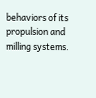behaviors of its propulsion and milling systems.